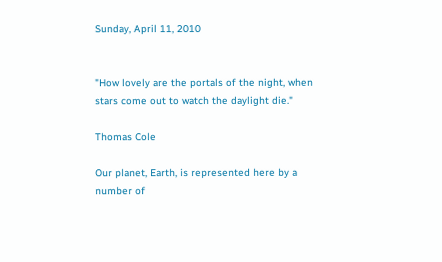Sunday, April 11, 2010


"How lovely are the portals of the night, when stars come out to watch the daylight die."

Thomas Cole

Our planet, Earth, is represented here by a number of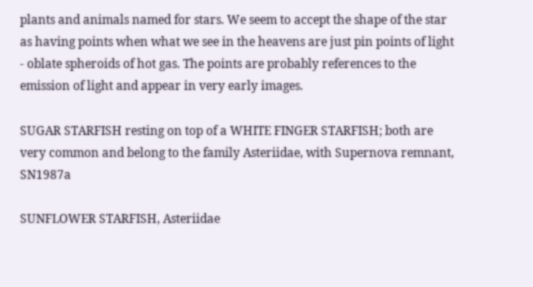plants and animals named for stars. We seem to accept the shape of the star as having points when what we see in the heavens are just pin points of light - oblate spheroids of hot gas. The points are probably references to the emission of light and appear in very early images.

SUGAR STARFISH resting on top of a WHITE FINGER STARFISH; both are very common and belong to the family Asteriidae, with Supernova remnant, SN1987a

SUNFLOWER STARFISH, Asteriidae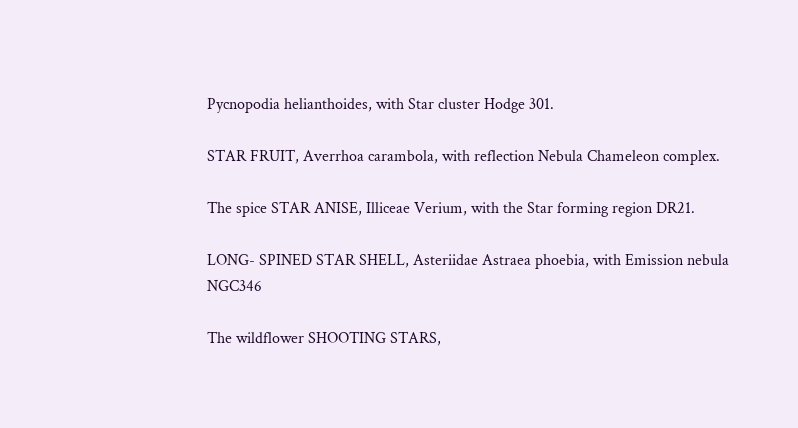Pycnopodia helianthoides, with Star cluster Hodge 301.

STAR FRUIT, Averrhoa carambola, with reflection Nebula Chameleon complex.

The spice STAR ANISE, Illiceae Verium, with the Star forming region DR21.

LONG- SPINED STAR SHELL, Asteriidae Astraea phoebia, with Emission nebula NGC346

The wildflower SHOOTING STARS,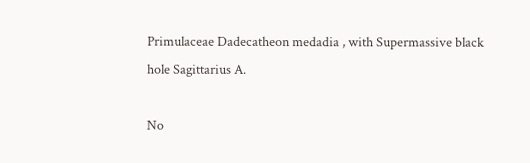Primulaceae Dadecatheon medadia , with Supermassive black hole Sagittarius A.

No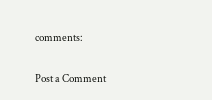comments:

Post a Comment